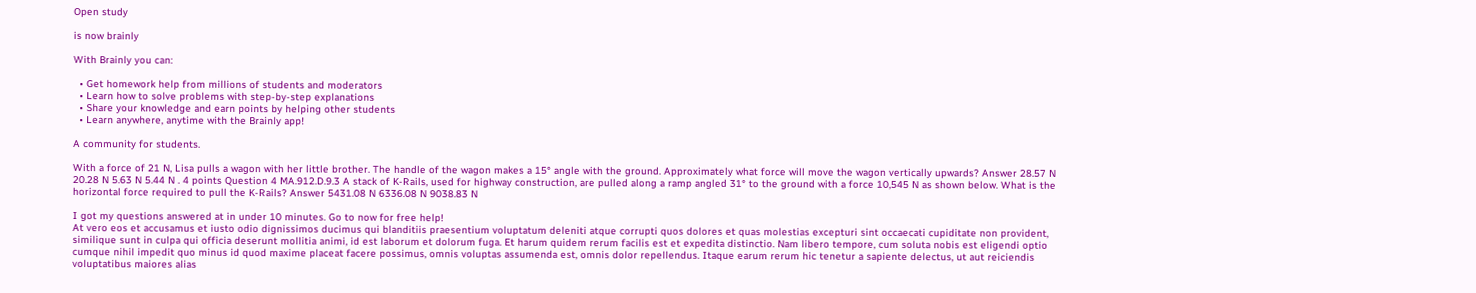Open study

is now brainly

With Brainly you can:

  • Get homework help from millions of students and moderators
  • Learn how to solve problems with step-by-step explanations
  • Share your knowledge and earn points by helping other students
  • Learn anywhere, anytime with the Brainly app!

A community for students.

With a force of 21 N, Lisa pulls a wagon with her little brother. The handle of the wagon makes a 15° angle with the ground. Approximately what force will move the wagon vertically upwards? Answer 28.57 N 20.28 N 5.63 N 5.44 N . 4 points Question 4 MA.912.D.9.3 A stack of K-Rails, used for highway construction, are pulled along a ramp angled 31° to the ground with a force 10,545 N as shown below. What is the horizontal force required to pull the K-Rails? Answer 5431.08 N 6336.08 N 9038.83 N

I got my questions answered at in under 10 minutes. Go to now for free help!
At vero eos et accusamus et iusto odio dignissimos ducimus qui blanditiis praesentium voluptatum deleniti atque corrupti quos dolores et quas molestias excepturi sint occaecati cupiditate non provident, similique sunt in culpa qui officia deserunt mollitia animi, id est laborum et dolorum fuga. Et harum quidem rerum facilis est et expedita distinctio. Nam libero tempore, cum soluta nobis est eligendi optio cumque nihil impedit quo minus id quod maxime placeat facere possimus, omnis voluptas assumenda est, omnis dolor repellendus. Itaque earum rerum hic tenetur a sapiente delectus, ut aut reiciendis voluptatibus maiores alias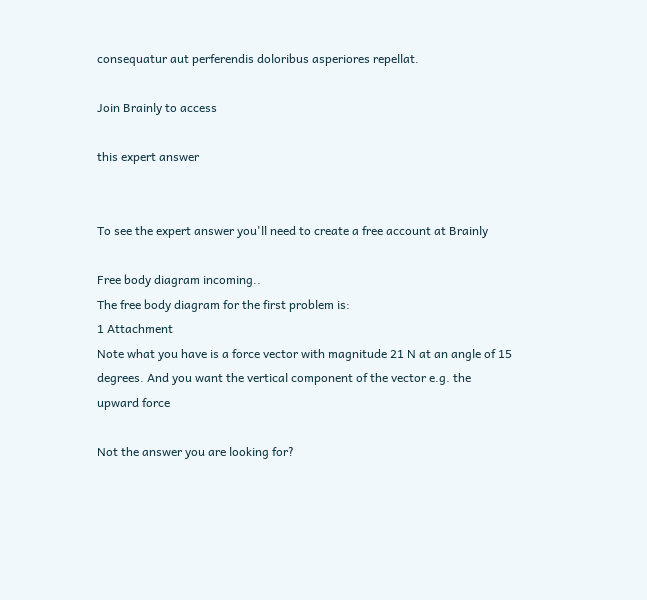consequatur aut perferendis doloribus asperiores repellat.

Join Brainly to access

this expert answer


To see the expert answer you'll need to create a free account at Brainly

Free body diagram incoming..
The free body diagram for the first problem is:
1 Attachment
Note what you have is a force vector with magnitude 21 N at an angle of 15 degrees. And you want the vertical component of the vector e.g. the upward force

Not the answer you are looking for?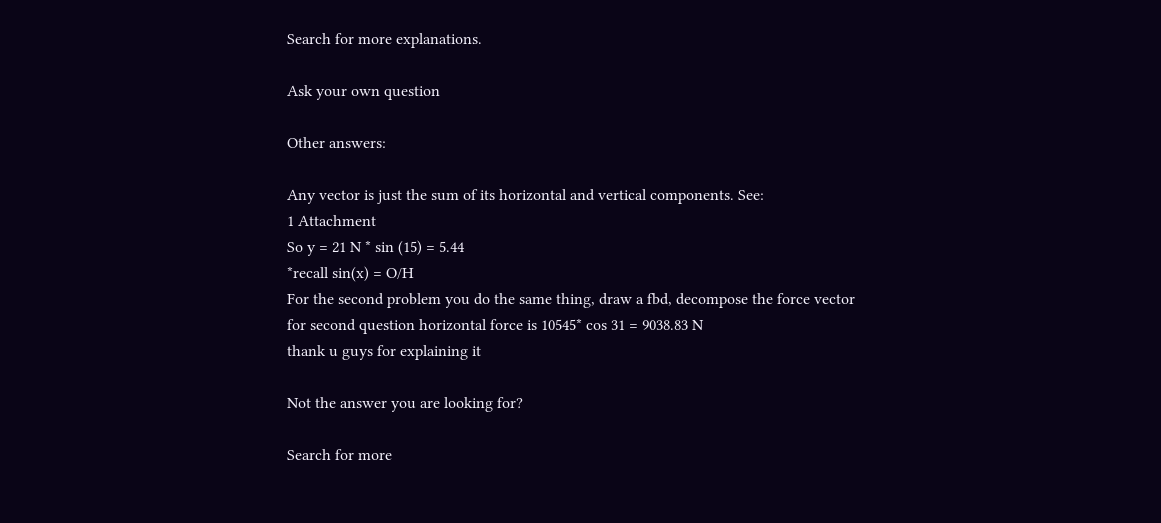Search for more explanations.

Ask your own question

Other answers:

Any vector is just the sum of its horizontal and vertical components. See:
1 Attachment
So y = 21 N * sin (15) = 5.44
*recall sin(x) = O/H
For the second problem you do the same thing, draw a fbd, decompose the force vector
for second question horizontal force is 10545* cos 31 = 9038.83 N
thank u guys for explaining it

Not the answer you are looking for?

Search for more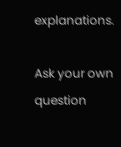explanations.

Ask your own question